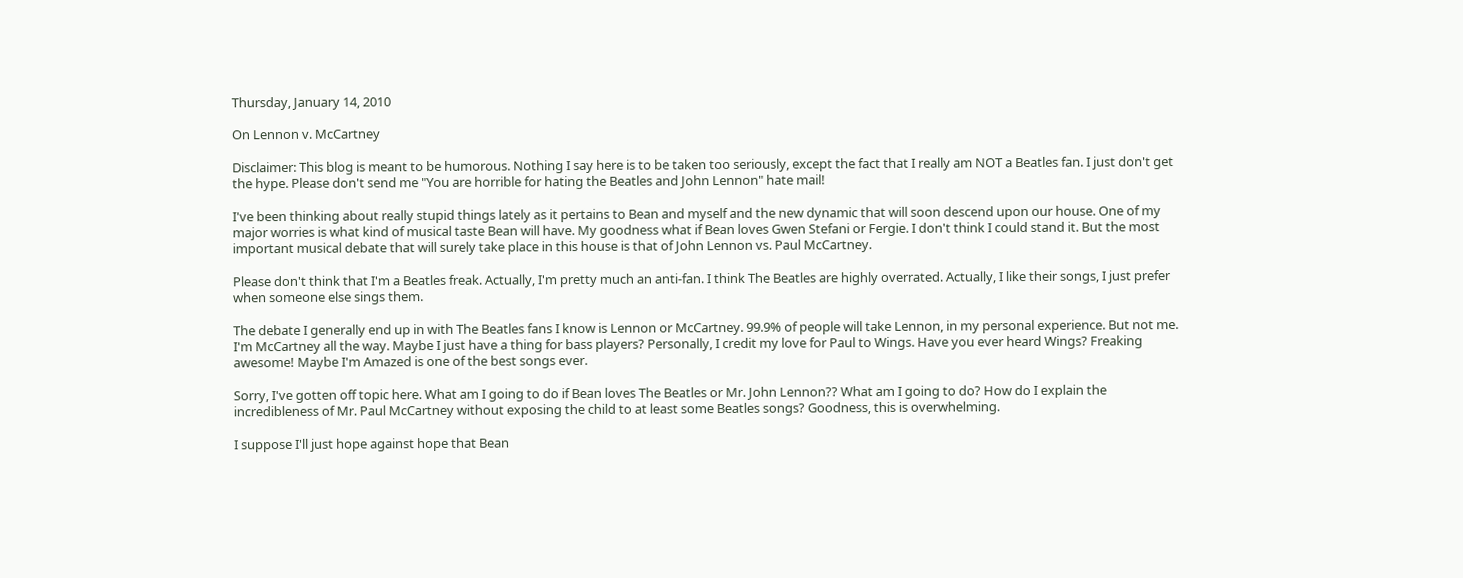Thursday, January 14, 2010

On Lennon v. McCartney

Disclaimer: This blog is meant to be humorous. Nothing I say here is to be taken too seriously, except the fact that I really am NOT a Beatles fan. I just don't get the hype. Please don't send me "You are horrible for hating the Beatles and John Lennon" hate mail!

I've been thinking about really stupid things lately as it pertains to Bean and myself and the new dynamic that will soon descend upon our house. One of my major worries is what kind of musical taste Bean will have. My goodness what if Bean loves Gwen Stefani or Fergie. I don't think I could stand it. But the most important musical debate that will surely take place in this house is that of John Lennon vs. Paul McCartney.

Please don't think that I'm a Beatles freak. Actually, I'm pretty much an anti-fan. I think The Beatles are highly overrated. Actually, I like their songs, I just prefer when someone else sings them.

The debate I generally end up in with The Beatles fans I know is Lennon or McCartney. 99.9% of people will take Lennon, in my personal experience. But not me. I'm McCartney all the way. Maybe I just have a thing for bass players? Personally, I credit my love for Paul to Wings. Have you ever heard Wings? Freaking awesome! Maybe I'm Amazed is one of the best songs ever.

Sorry, I've gotten off topic here. What am I going to do if Bean loves The Beatles or Mr. John Lennon?? What am I going to do? How do I explain the incredibleness of Mr. Paul McCartney without exposing the child to at least some Beatles songs? Goodness, this is overwhelming.

I suppose I'll just hope against hope that Bean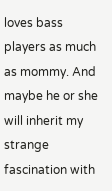loves bass players as much as mommy. And maybe he or she will inherit my strange fascination with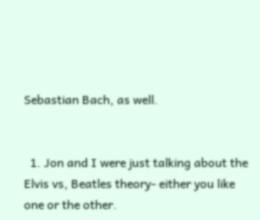Sebastian Bach, as well.


  1. Jon and I were just talking about the Elvis vs, Beatles theory- either you like one or the other.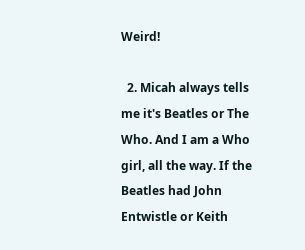Weird!

  2. Micah always tells me it's Beatles or The Who. And I am a Who girl, all the way. If the Beatles had John Entwistle or Keith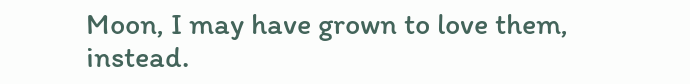Moon, I may have grown to love them, instead.